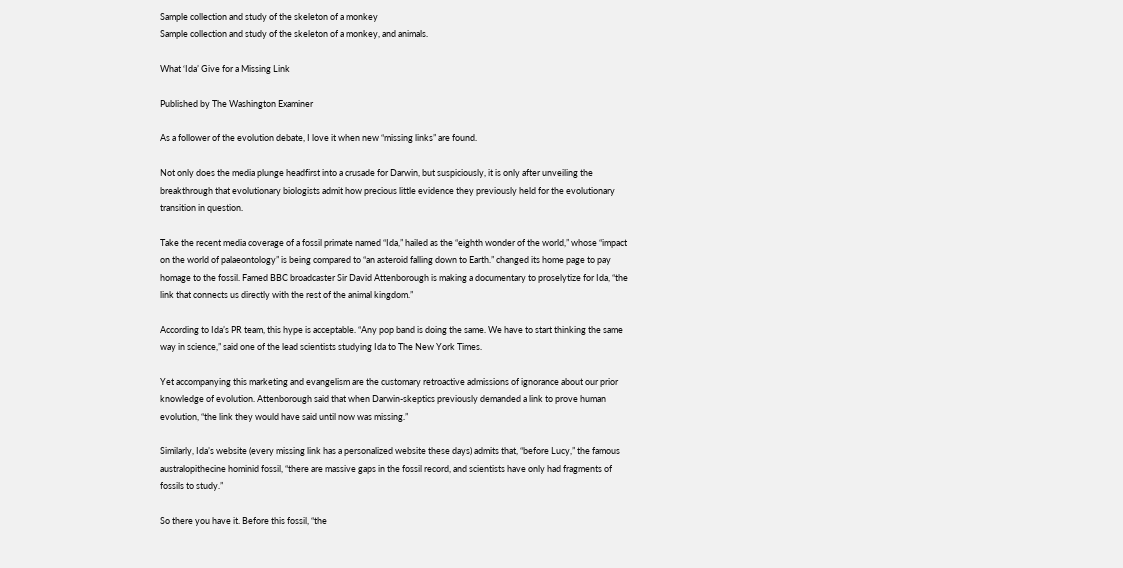Sample collection and study of the skeleton of a monkey
Sample collection and study of the skeleton of a monkey, and animals.

What ‘Ida’ Give for a Missing Link

Published by The Washington Examiner

As a follower of the evolution debate, I love it when new “missing links” are found.

Not only does the media plunge headfirst into a crusade for Darwin, but suspiciously, it is only after unveiling the breakthrough that evolutionary biologists admit how precious little evidence they previously held for the evolutionary transition in question.

Take the recent media coverage of a fossil primate named “Ida,” hailed as the “eighth wonder of the world,” whose “impact on the world of palaeontology” is being compared to “an asteroid falling down to Earth.” changed its home page to pay homage to the fossil. Famed BBC broadcaster Sir David Attenborough is making a documentary to proselytize for Ida, “the link that connects us directly with the rest of the animal kingdom.”

According to Ida’s PR team, this hype is acceptable. “Any pop band is doing the same. We have to start thinking the same way in science,” said one of the lead scientists studying Ida to The New York Times.

Yet accompanying this marketing and evangelism are the customary retroactive admissions of ignorance about our prior knowledge of evolution. Attenborough said that when Darwin-skeptics previously demanded a link to prove human evolution, “the link they would have said until now was missing.”

Similarly, Ida’s website (every missing link has a personalized website these days) admits that, “before Lucy,” the famous australopithecine hominid fossil, “there are massive gaps in the fossil record, and scientists have only had fragments of fossils to study.”

So there you have it. Before this fossil, “the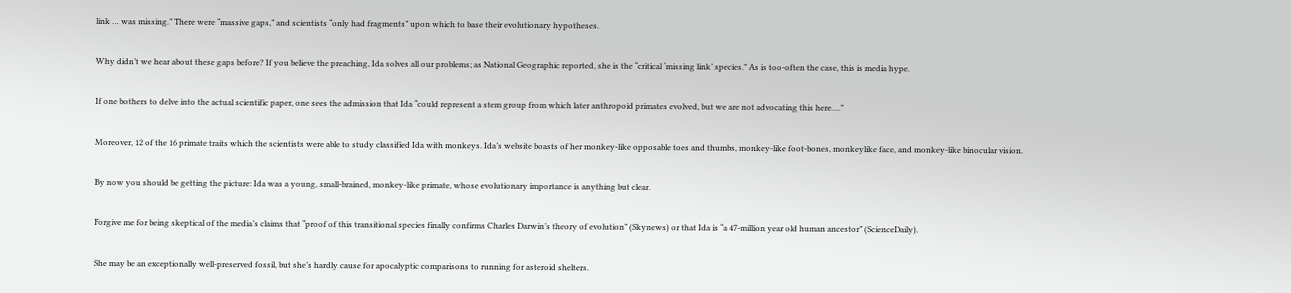link … was missing.” There were “massive gaps,” and scientists “only had fragments” upon which to base their evolutionary hypotheses.

Why didn’t we hear about these gaps before? If you believe the preaching, Ida solves all our problems; as National Geographic reported, she is the “critical ‘missing link’ species.” As is too-often the case, this is media hype.

If one bothers to delve into the actual scientific paper, one sees the admission that Ida “could represent a stem group from which later anthropoid primates evolved, but we are not advocating this here….”

Moreover, 12 of the 16 primate traits which the scientists were able to study classified Ida with monkeys. Ida’s website boasts of her monkey-like opposable toes and thumbs, monkey-like foot-bones, monkeylike face, and monkey-like binocular vision.

By now you should be getting the picture: Ida was a young, small-brained, monkey-like primate, whose evolutionary importance is anything but clear.

Forgive me for being skeptical of the media’s claims that “proof of this transitional species finally confirms Charles Darwin’s theory of evolution” (Skynews) or that Ida is “a 47-million year old human ancestor” (ScienceDaily).

She may be an exceptionally well-preserved fossil, but she’s hardly cause for apocalyptic comparisons to running for asteroid shelters.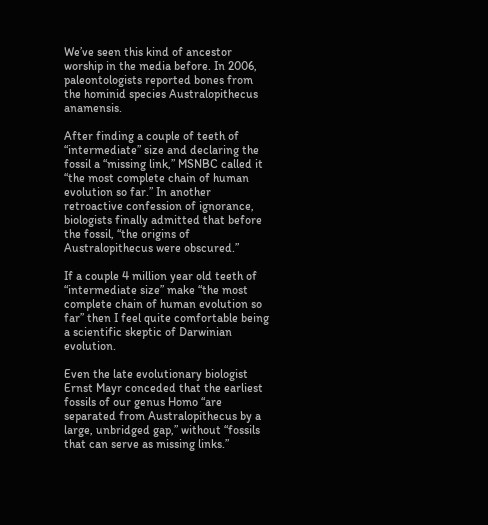We’ve seen this kind of ancestor worship in the media before. In 2006, paleontologists reported bones from the hominid species Australopithecus anamensis.

After finding a couple of teeth of “intermediate” size and declaring the fossil a “missing link,” MSNBC called it “the most complete chain of human evolution so far.” In another retroactive confession of ignorance, biologists finally admitted that before the fossil, “the origins of Australopithecus were obscured.”

If a couple 4 million year old teeth of “intermediate size” make “the most complete chain of human evolution so far” then I feel quite comfortable being a scientific skeptic of Darwinian evolution.

Even the late evolutionary biologist Ernst Mayr conceded that the earliest fossils of our genus Homo “are separated from Australopithecus by a large, unbridged gap,” without “fossils that can serve as missing links.”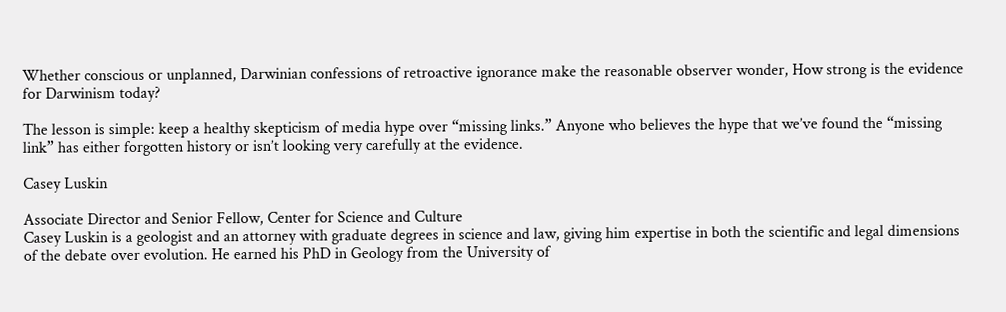Whether conscious or unplanned, Darwinian confessions of retroactive ignorance make the reasonable observer wonder, How strong is the evidence for Darwinism today?

The lesson is simple: keep a healthy skepticism of media hype over “missing links.” Anyone who believes the hype that we’ve found the “missing link” has either forgotten history or isn’t looking very carefully at the evidence.

Casey Luskin

Associate Director and Senior Fellow, Center for Science and Culture
Casey Luskin is a geologist and an attorney with graduate degrees in science and law, giving him expertise in both the scientific and legal dimensions of the debate over evolution. He earned his PhD in Geology from the University of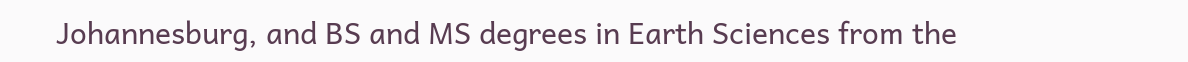Johannesburg, and BS and MS degrees in Earth Sciences from the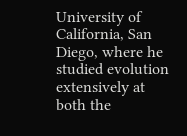University of California, San Diego, where he studied evolution extensively at both the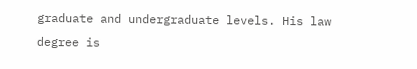graduate and undergraduate levels. His law degree is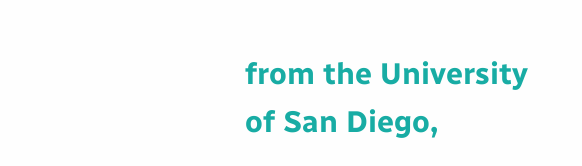from the University of San Diego,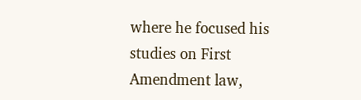where he focused his studies on First Amendment law,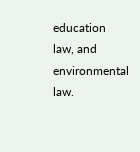education law, and environmental law.